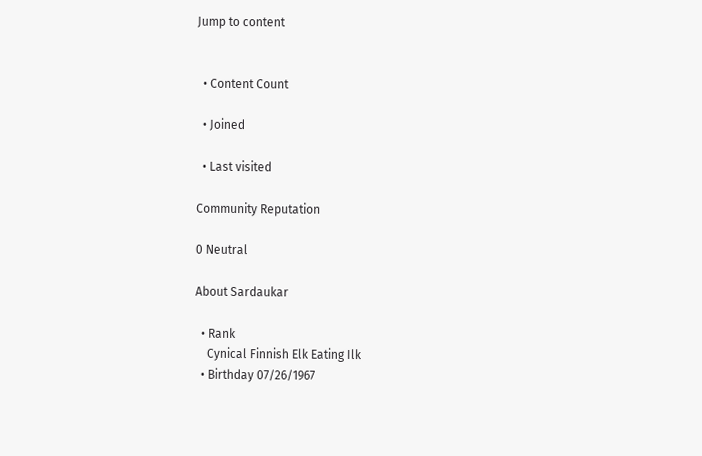Jump to content


  • Content Count

  • Joined

  • Last visited

Community Reputation

0 Neutral

About Sardaukar

  • Rank
    Cynical Finnish Elk Eating Ilk
  • Birthday 07/26/1967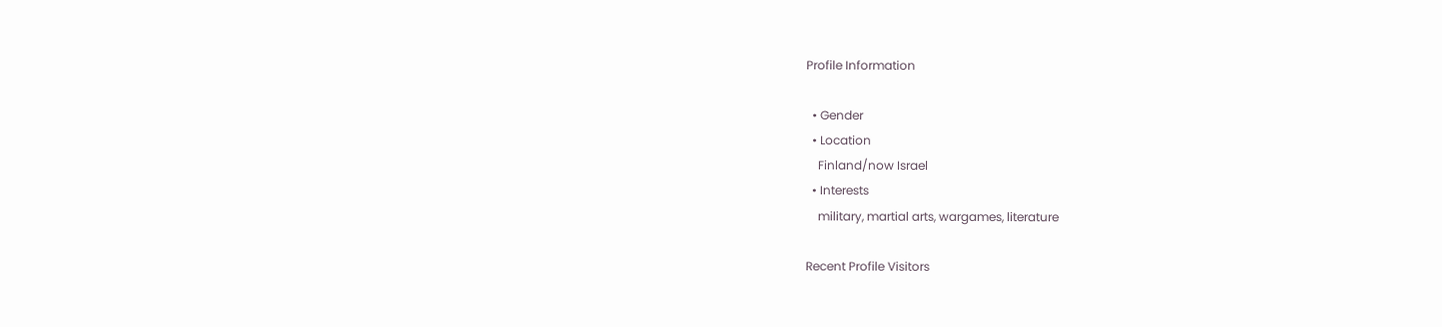Profile Information

  • Gender
  • Location
    Finland/now Israel
  • Interests
    military, martial arts, wargames, literature

Recent Profile Visitors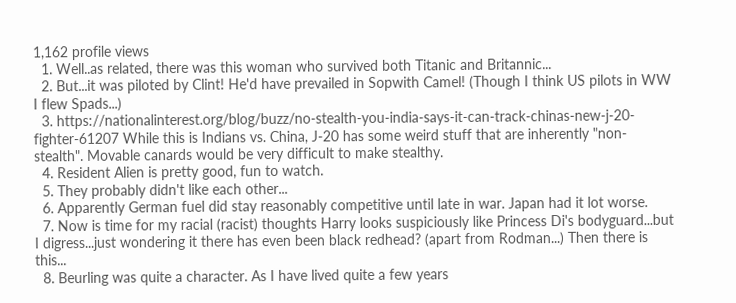1,162 profile views
  1. Well..as related, there was this woman who survived both Titanic and Britannic...
  2. But...it was piloted by Clint! He'd have prevailed in Sopwith Camel! (Though I think US pilots in WW I flew Spads...)
  3. https://nationalinterest.org/blog/buzz/no-stealth-you-india-says-it-can-track-chinas-new-j-20-fighter-61207 While this is Indians vs. China, J-20 has some weird stuff that are inherently "non-stealth". Movable canards would be very difficult to make stealthy.
  4. Resident Alien is pretty good, fun to watch.
  5. They probably didn't like each other...
  6. Apparently German fuel did stay reasonably competitive until late in war. Japan had it lot worse.
  7. Now is time for my racial (racist) thoughts Harry looks suspiciously like Princess Di's bodyguard...but I digress...just wondering it there has even been black redhead? (apart from Rodman...) Then there is this...
  8. Beurling was quite a character. As I have lived quite a few years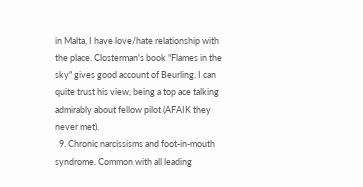in Malta, I have love/hate relationship with the place. Closterman's book "Flames in the sky" gives good account of Beurling. I can quite trust his view, being a top ace talking admirably about fellow pilot (AFAIK they never met).
  9. Chronic narcissisms and foot-in-mouth syndrome. Common with all leading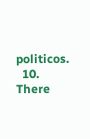politicos.
  10. There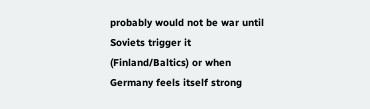probably would not be war until Soviets trigger it (Finland/Baltics) or when Germany feels itself strong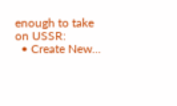enough to take on USSR:
  • Create New...